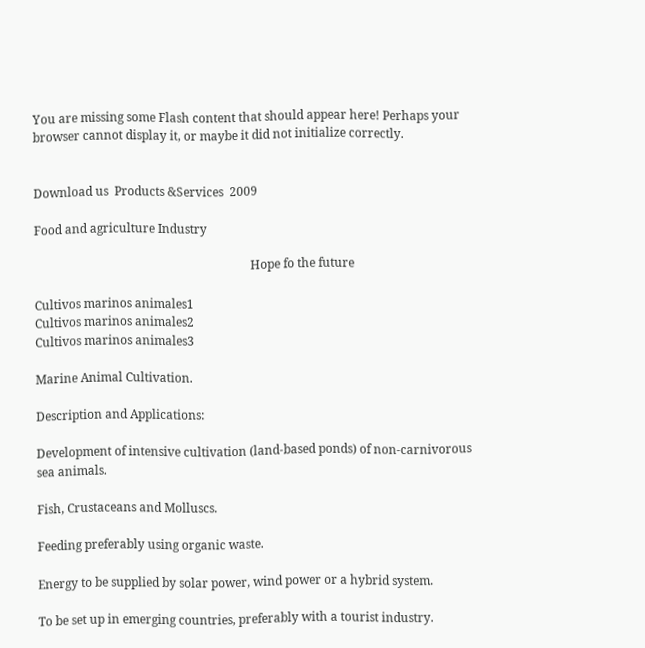You are missing some Flash content that should appear here! Perhaps your browser cannot display it, or maybe it did not initialize correctly.


Download us  Products &Services  2009

Food and agriculture Industry

                                                                        Hope fo the future

Cultivos marinos animales1
Cultivos marinos animales2
Cultivos marinos animales3

Marine Animal Cultivation.

Description and Applications:

Development of intensive cultivation (land-based ponds) of non-carnivorous sea animals.

Fish, Crustaceans and Molluscs.

Feeding preferably using organic waste.

Energy to be supplied by solar power, wind power or a hybrid system.

To be set up in emerging countries, preferably with a tourist industry.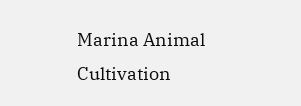Marina Animal Cultivation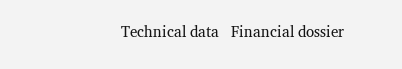Technical data   Financial dossier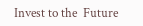Invest to the  Future